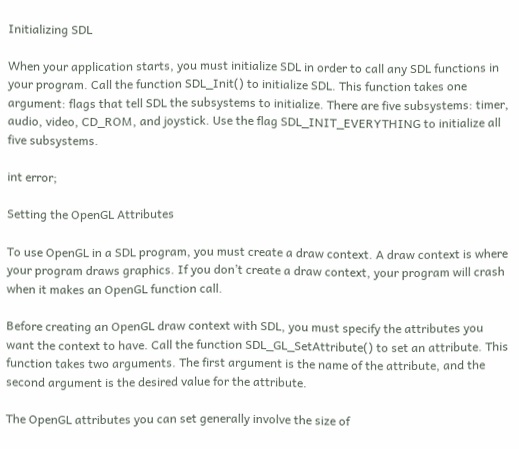Initializing SDL

When your application starts, you must initialize SDL in order to call any SDL functions in your program. Call the function SDL_Init() to initialize SDL. This function takes one argument: flags that tell SDL the subsystems to initialize. There are five subsystems: timer, audio, video, CD_ROM, and joystick. Use the flag SDL_INIT_EVERYTHING to initialize all five subsystems.

int error;

Setting the OpenGL Attributes

To use OpenGL in a SDL program, you must create a draw context. A draw context is where your program draws graphics. If you don’t create a draw context, your program will crash when it makes an OpenGL function call.

Before creating an OpenGL draw context with SDL, you must specify the attributes you want the context to have. Call the function SDL_GL_SetAttribute() to set an attribute. This function takes two arguments. The first argument is the name of the attribute, and the second argument is the desired value for the attribute.

The OpenGL attributes you can set generally involve the size of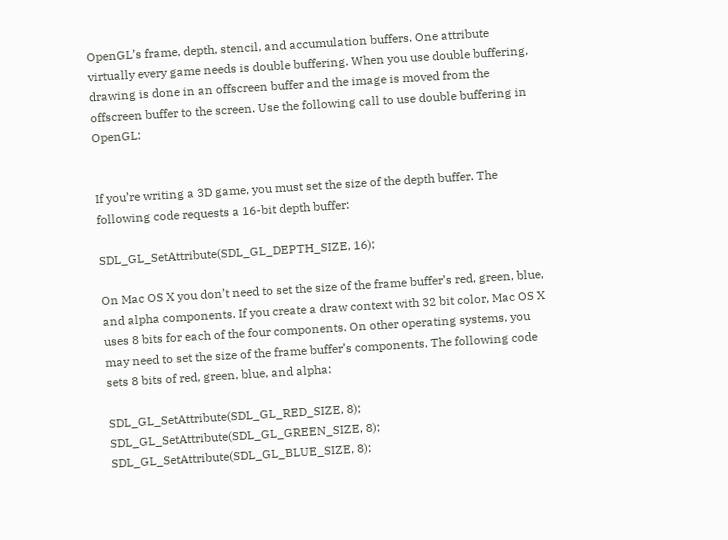OpenGL’s frame, depth, stencil, and accumulation buffers. One attribute virtually every game needs is double buffering. When you use double buffering, drawing is done in an offscreen buffer and the image is moved from the offscreen buffer to the screen. Use the following call to use double buffering in OpenGL:


If you’re writing a 3D game, you must set the size of the depth buffer. The following code requests a 16-bit depth buffer:

SDL_GL_SetAttribute(SDL_GL_DEPTH_SIZE, 16);

On Mac OS X you don’t need to set the size of the frame buffer’s red, green, blue, and alpha components. If you create a draw context with 32 bit color, Mac OS X uses 8 bits for each of the four components. On other operating systems, you may need to set the size of the frame buffer’s components. The following code sets 8 bits of red, green, blue, and alpha:

SDL_GL_SetAttribute(SDL_GL_RED_SIZE, 8);
SDL_GL_SetAttribute(SDL_GL_GREEN_SIZE, 8);
SDL_GL_SetAttribute(SDL_GL_BLUE_SIZE, 8);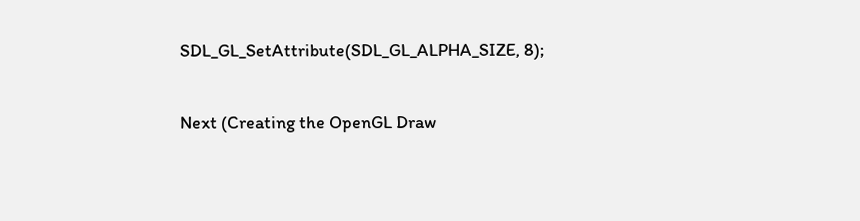SDL_GL_SetAttribute(SDL_GL_ALPHA_SIZE, 8);

Next (Creating the OpenGL Draw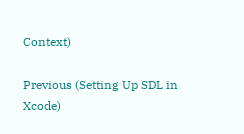Context)

Previous (Setting Up SDL in Xcode)